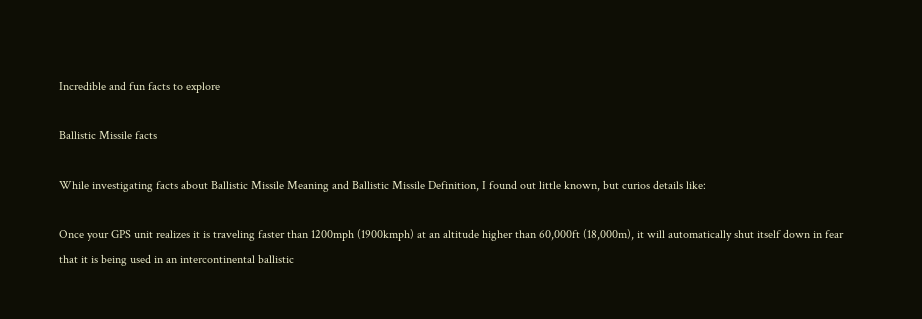Incredible and fun facts to explore

Ballistic Missile facts

While investigating facts about Ballistic Missile Meaning and Ballistic Missile Definition, I found out little known, but curios details like:

Once your GPS unit realizes it is traveling faster than 1200mph (1900kmph) at an altitude higher than 60,000ft (18,000m), it will automatically shut itself down in fear that it is being used in an intercontinental ballistic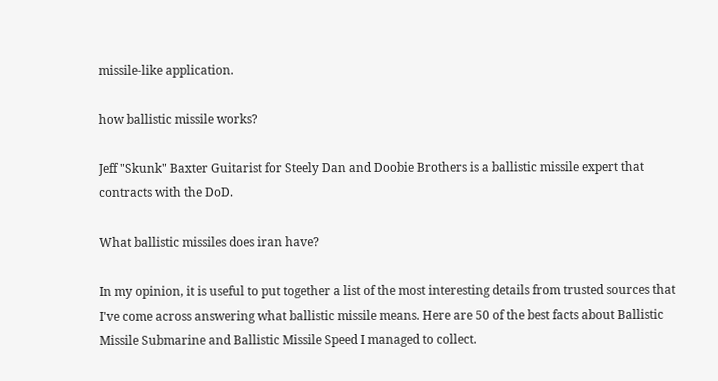missile-like application.

how ballistic missile works?

Jeff "Skunk" Baxter Guitarist for Steely Dan and Doobie Brothers is a ballistic missile expert that contracts with the DoD.

What ballistic missiles does iran have?

In my opinion, it is useful to put together a list of the most interesting details from trusted sources that I've come across answering what ballistic missile means. Here are 50 of the best facts about Ballistic Missile Submarine and Ballistic Missile Speed I managed to collect.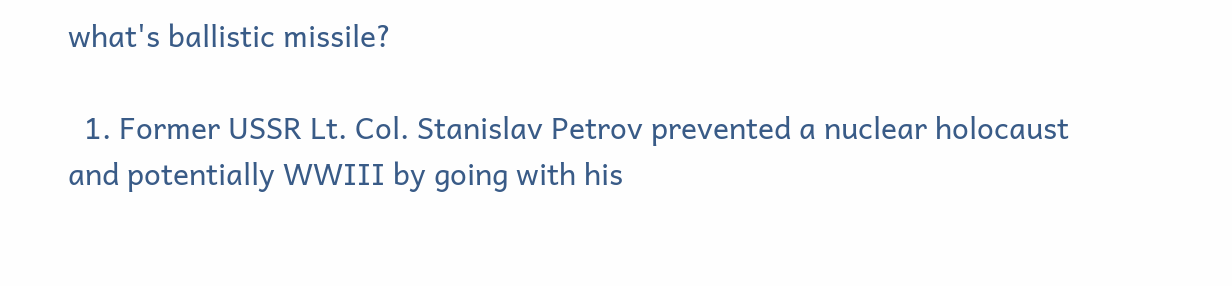what's ballistic missile?

  1. Former USSR Lt. Col. Stanislav Petrov prevented a nuclear holocaust and potentially WWIII by going with his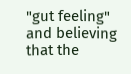"gut feeling" and believing that the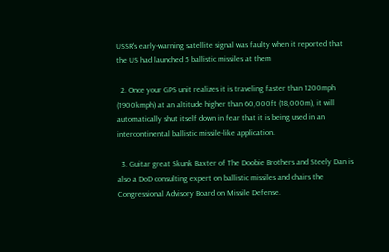USSR's early-warning satellite signal was faulty when it reported that the US had launched 5 ballistic missiles at them

  2. Once your GPS unit realizes it is traveling faster than 1200mph (1900kmph) at an altitude higher than 60,000ft (18,000m), it will automatically shut itself down in fear that it is being used in an intercontinental ballistic missile-like application.

  3. Guitar great Skunk Baxter of The Doobie Brothers and Steely Dan is also a DoD consulting expert on ballistic missiles and chairs the Congressional Advisory Board on Missile Defense.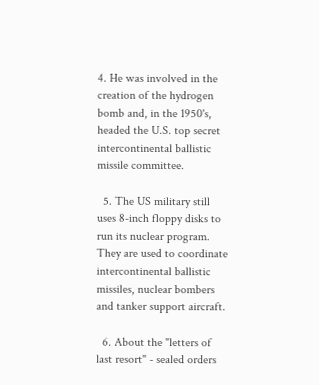4. He was involved in the creation of the hydrogen bomb and, in the 1950's, headed the U.S. top secret intercontinental ballistic missile committee.

  5. The US military still uses 8-inch floppy disks to run its nuclear program. They are used to coordinate intercontinental ballistic missiles, nuclear bombers and tanker support aircraft.

  6. About the "letters of last resort" - sealed orders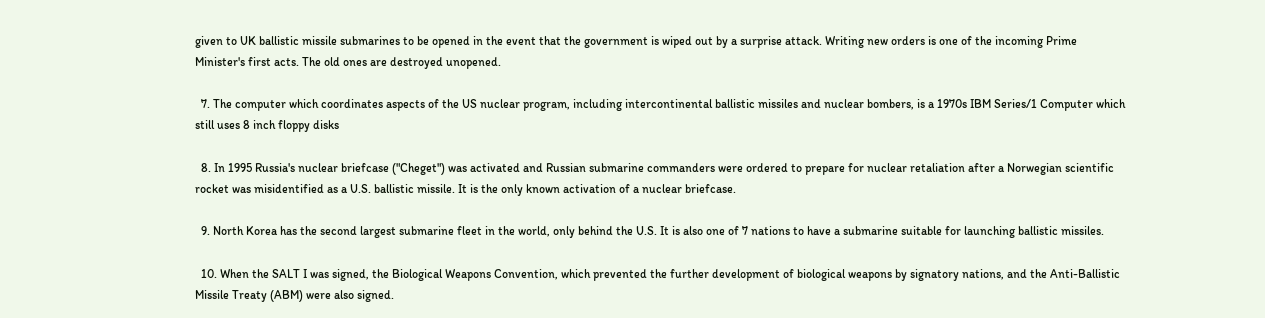given to UK ballistic missile submarines to be opened in the event that the government is wiped out by a surprise attack. Writing new orders is one of the incoming Prime Minister's first acts. The old ones are destroyed unopened.

  7. The computer which coordinates aspects of the US nuclear program, including intercontinental ballistic missiles and nuclear bombers, is a 1970s IBM Series/1 Computer which still uses 8 inch floppy disks

  8. In 1995 Russia's nuclear briefcase ("Cheget") was activated and Russian submarine commanders were ordered to prepare for nuclear retaliation after a Norwegian scientific rocket was misidentified as a U.S. ballistic missile. It is the only known activation of a nuclear briefcase.

  9. North Korea has the second largest submarine fleet in the world, only behind the U.S. It is also one of 7 nations to have a submarine suitable for launching ballistic missiles.

  10. When the SALT I was signed, the Biological Weapons Convention, which prevented the further development of biological weapons by signatory nations, and the Anti-Ballistic Missile Treaty (ABM) were also signed.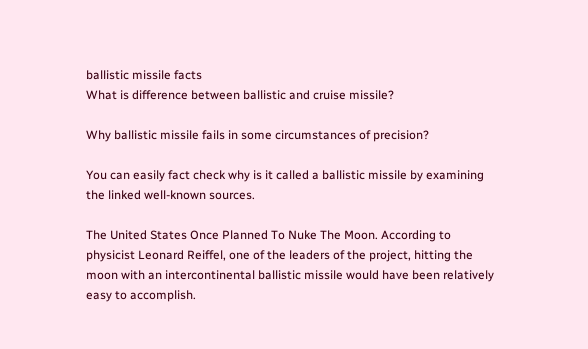ballistic missile facts
What is difference between ballistic and cruise missile?

Why ballistic missile fails in some circumstances of precision?

You can easily fact check why is it called a ballistic missile by examining the linked well-known sources.

The United States Once Planned To Nuke The Moon. According to physicist Leonard Reiffel, one of the leaders of the project, hitting the moon with an intercontinental ballistic missile would have been relatively easy to accomplish.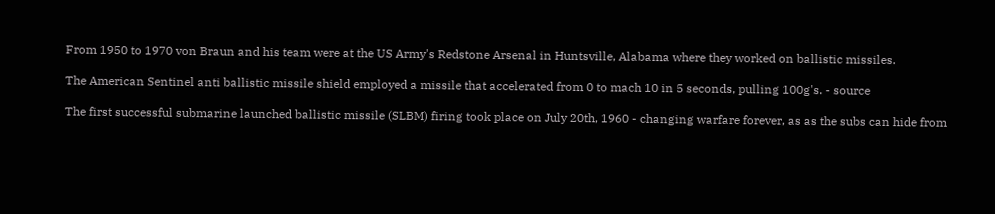From 1950 to 1970 von Braun and his team were at the US Army's Redstone Arsenal in Huntsville, Alabama where they worked on ballistic missiles.

The American Sentinel anti ballistic missile shield employed a missile that accelerated from 0 to mach 10 in 5 seconds, pulling 100g's. - source

The first successful submarine launched ballistic missile (SLBM) firing took place on July 20th, 1960 - changing warfare forever, as as the subs can hide from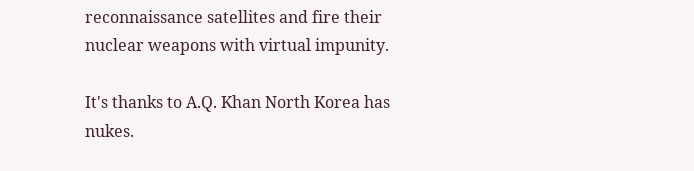reconnaissance satellites and fire their nuclear weapons with virtual impunity.

It's thanks to A.Q. Khan North Korea has nukes.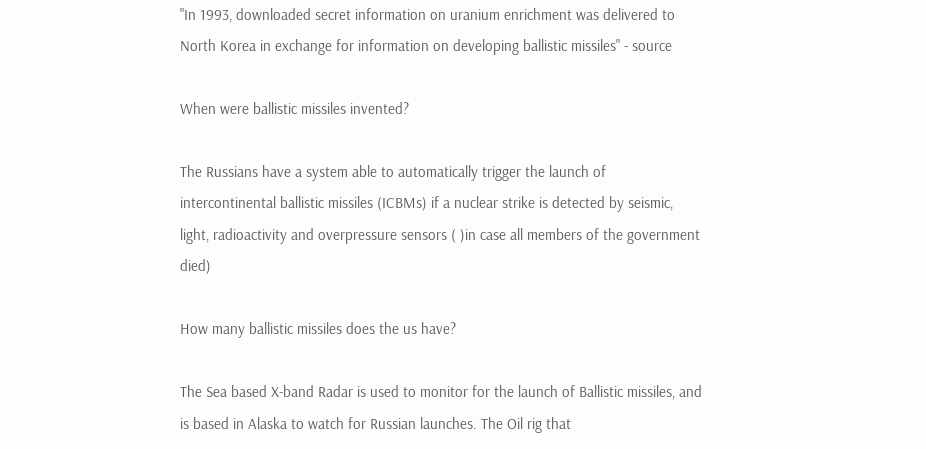"In 1993, downloaded secret information on uranium enrichment was delivered to North Korea in exchange for information on developing ballistic missiles" - source

When were ballistic missiles invented?

The Russians have a system able to automatically trigger the launch of intercontinental ballistic missiles (ICBMs) if a nuclear strike is detected by seismic, light, radioactivity and overpressure sensors ( )in case all members of the government died)

How many ballistic missiles does the us have?

The Sea based X-band Radar is used to monitor for the launch of Ballistic missiles, and is based in Alaska to watch for Russian launches. The Oil rig that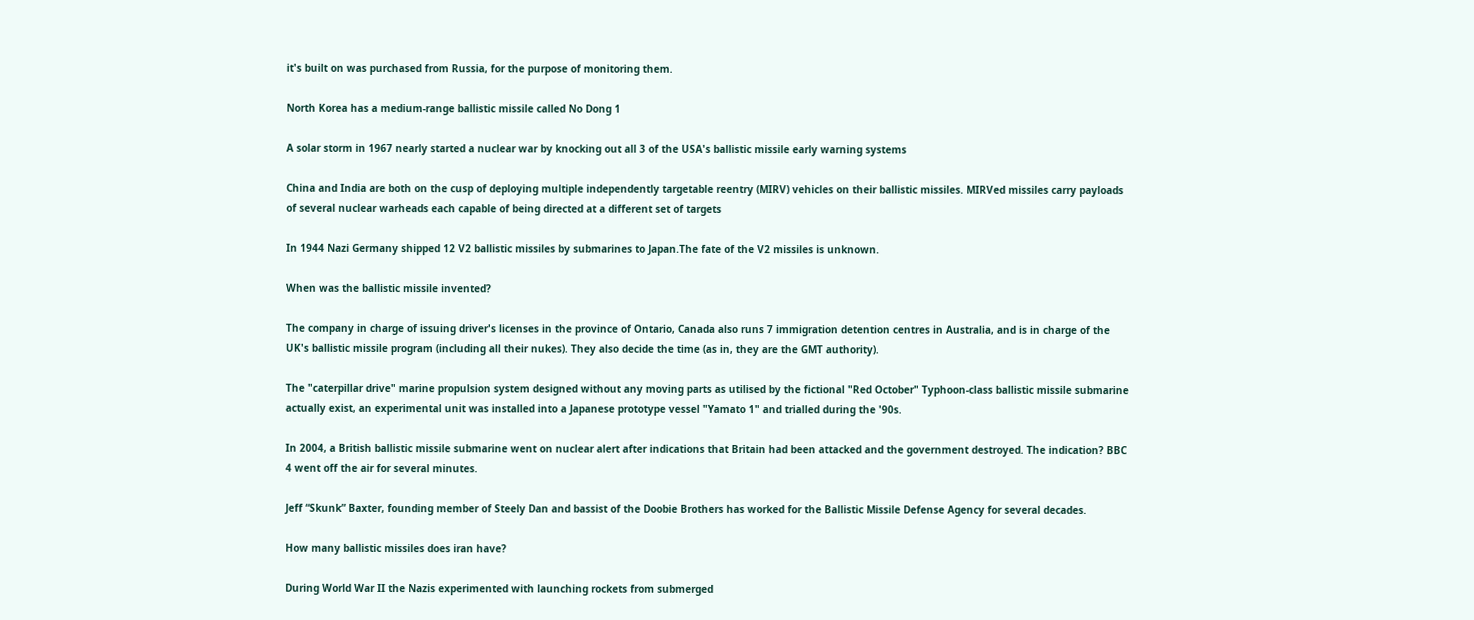it's built on was purchased from Russia, for the purpose of monitoring them.

North Korea has a medium-range ballistic missile called No Dong 1

A solar storm in 1967 nearly started a nuclear war by knocking out all 3 of the USA's ballistic missile early warning systems

China and India are both on the cusp of deploying multiple independently targetable reentry (MIRV) vehicles on their ballistic missiles. MIRVed missiles carry payloads of several nuclear warheads each capable of being directed at a different set of targets

In 1944 Nazi Germany shipped 12 V2 ballistic missiles by submarines to Japan.The fate of the V2 missiles is unknown.

When was the ballistic missile invented?

The company in charge of issuing driver's licenses in the province of Ontario, Canada also runs 7 immigration detention centres in Australia, and is in charge of the UK's ballistic missile program (including all their nukes). They also decide the time (as in, they are the GMT authority).

The "caterpillar drive" marine propulsion system designed without any moving parts as utilised by the fictional "Red October" Typhoon-class ballistic missile submarine actually exist, an experimental unit was installed into a Japanese prototype vessel "Yamato 1" and trialled during the '90s.

In 2004, a British ballistic missile submarine went on nuclear alert after indications that Britain had been attacked and the government destroyed. The indication? BBC 4 went off the air for several minutes.

Jeff “Skunk” Baxter, founding member of Steely Dan and bassist of the Doobie Brothers has worked for the Ballistic Missile Defense Agency for several decades.

How many ballistic missiles does iran have?

During World War II the Nazis experimented with launching rockets from submerged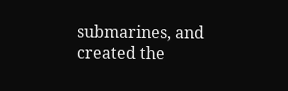submarines, and created the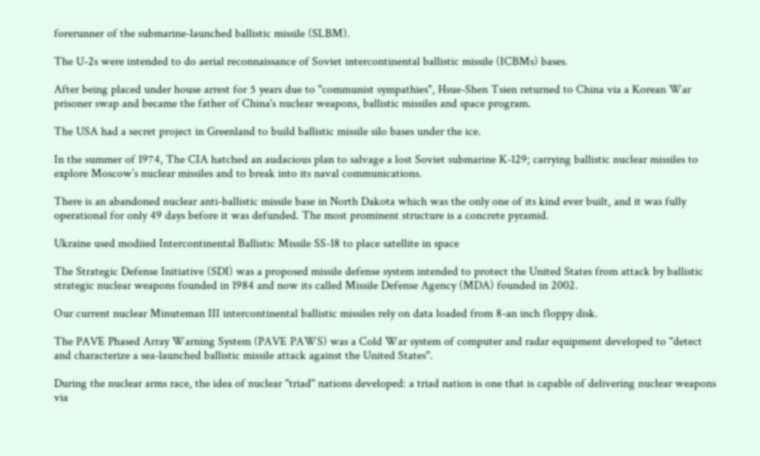forerunner of the submarine-launched ballistic missile (SLBM).

The U-2s were intended to do aerial reconnaissance of Soviet intercontinental ballistic missile (ICBMs) bases.

After being placed under house arrest for 5 years due to "communist sympathies", Hsue-Shen Tsien returned to China via a Korean War prisoner swap and became the father of China's nuclear weapons, ballistic missiles and space program.

The USA had a secret project in Greenland to build ballistic missile silo bases under the ice.

In the summer of 1974, The CIA hatched an audacious plan to salvage a lost Soviet submarine K-129; carrying ballistic nuclear missiles to explore Moscow’s nuclear missiles and to break into its naval communications.

There is an abandoned nuclear anti-ballistic missile base in North Dakota which was the only one of its kind ever built, and it was fully operational for only 49 days before it was defunded. The most prominent structure is a concrete pyramid.

Ukraine used modiied Intercontinental Ballistic Missile SS-18 to place satellite in space

The Strategic Defense Initiative (SDI) was a proposed missile defense system intended to protect the United States from attack by ballistic strategic nuclear weapons founded in 1984 and now its called Missile Defense Agency (MDA) founded in 2002.

Our current nuclear Minuteman III intercontinental ballistic missiles rely on data loaded from 8-an inch floppy disk.

The PAVE Phased Array Warning System (PAVE PAWS) was a Cold War system of computer and radar equipment developed to "detect and characterize a sea-launched ballistic missile attack against the United States".

During the nuclear arms race, the idea of nuclear "triad" nations developed: a triad nation is one that is capable of delivering nuclear weapons via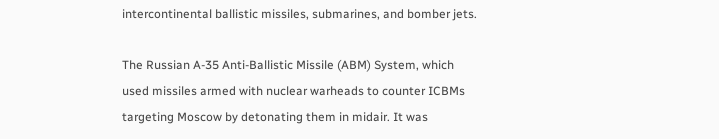intercontinental ballistic missiles, submarines, and bomber jets.

The Russian A-35 Anti-Ballistic Missile (ABM) System, which used missiles armed with nuclear warheads to counter ICBMs targeting Moscow by detonating them in midair. It was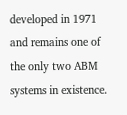developed in 1971 and remains one of the only two ABM systems in existence.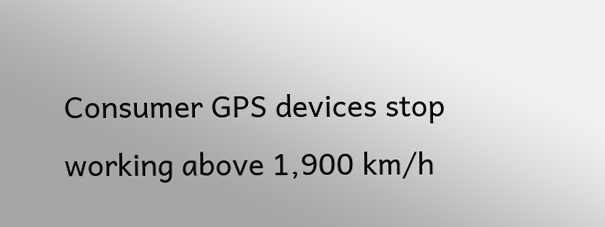Consumer GPS devices stop working above 1,900 km/h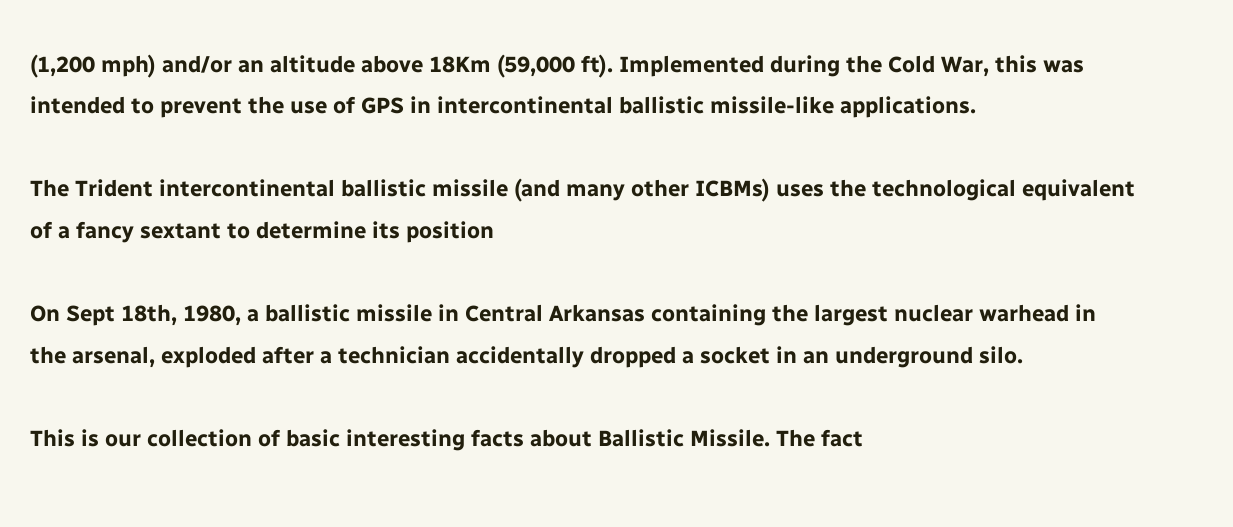(1,200 mph) and/or an altitude above 18Km (59,000 ft). Implemented during the Cold War, this was intended to prevent the use of GPS in intercontinental ballistic missile-like applications.

The Trident intercontinental ballistic missile (and many other ICBMs) uses the technological equivalent of a fancy sextant to determine its position

On Sept 18th, 1980, a ballistic missile in Central Arkansas containing the largest nuclear warhead in the arsenal, exploded after a technician accidentally dropped a socket in an underground silo.

This is our collection of basic interesting facts about Ballistic Missile. The fact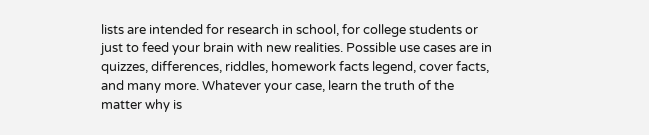lists are intended for research in school, for college students or just to feed your brain with new realities. Possible use cases are in quizzes, differences, riddles, homework facts legend, cover facts, and many more. Whatever your case, learn the truth of the matter why is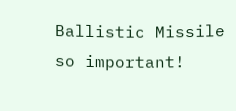Ballistic Missile so important!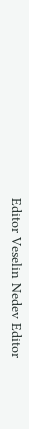Editor Veselin Nedev Editor